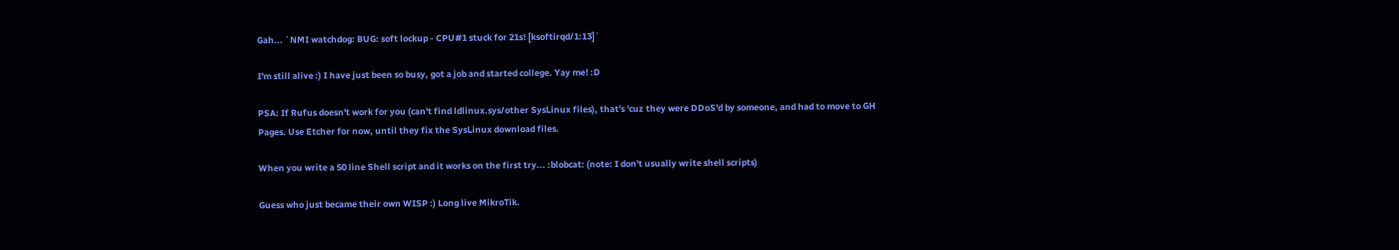Gah... `NMI watchdog: BUG: soft lockup - CPU#1 stuck for 21s! [ksoftirqd/1:13]`

I'm still alive :) I have just been so busy, got a job and started college. Yay me! :D

PSA: If Rufus doesn't work for you (can't find ldlinux.sys/other SysLinux files), that's 'cuz they were DDoS'd by someone, and had to move to GH Pages. Use Etcher for now, until they fix the SysLinux download files.

When you write a 50 line Shell script and it works on the first try... :blobcat: (note: I don't usually write shell scripts)

Guess who just became their own WISP :) Long live MikroTik.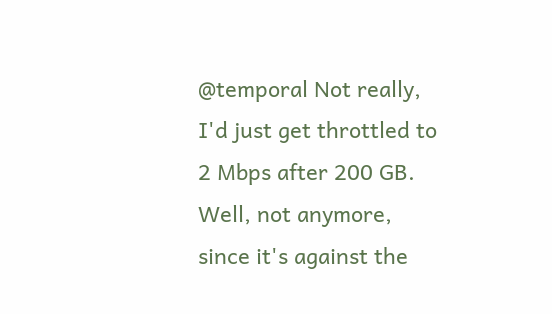@temporal Not really, I'd just get throttled to 2 Mbps after 200 GB. Well, not anymore, since it's against the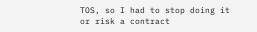TOS, so I had to stop doing it or risk a contract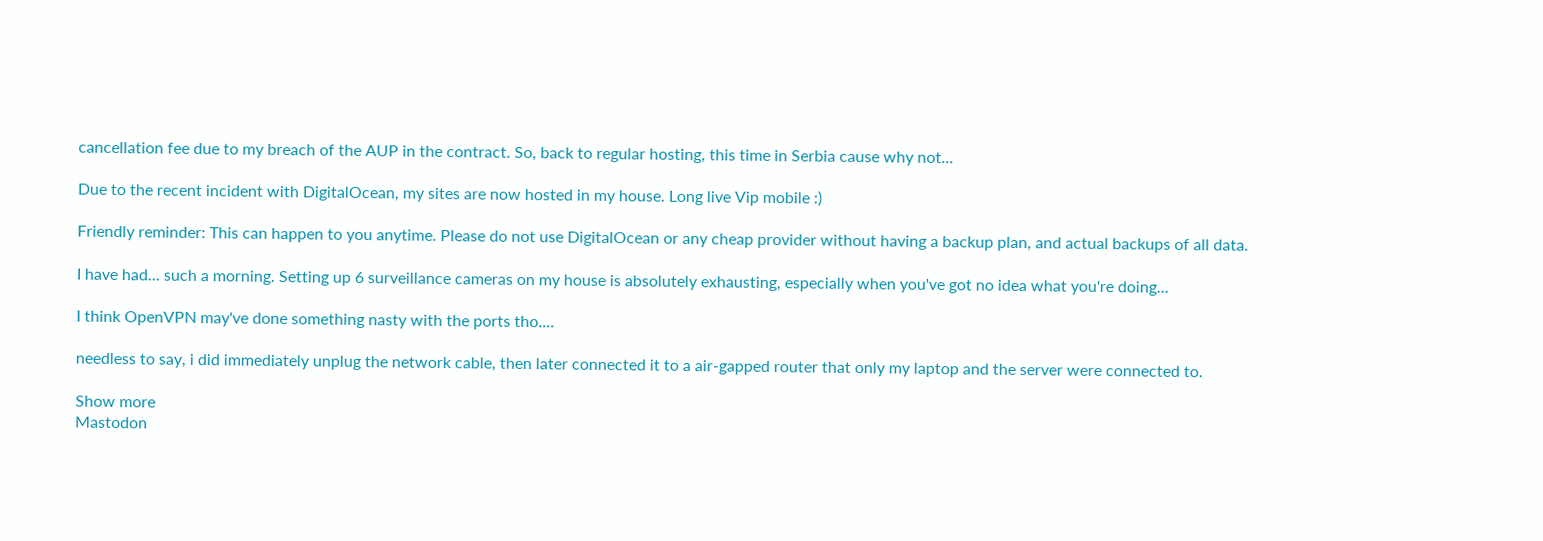cancellation fee due to my breach of the AUP in the contract. So, back to regular hosting, this time in Serbia cause why not...

Due to the recent incident with DigitalOcean, my sites are now hosted in my house. Long live Vip mobile :)

Friendly reminder: This can happen to you anytime. Please do not use DigitalOcean or any cheap provider without having a backup plan, and actual backups of all data.

I have had... such a morning. Setting up 6 surveillance cameras on my house is absolutely exhausting, especially when you've got no idea what you're doing...

I think OpenVPN may've done something nasty with the ports tho....

needless to say, i did immediately unplug the network cable, then later connected it to a air-gapped router that only my laptop and the server were connected to.

Show more
Mastodon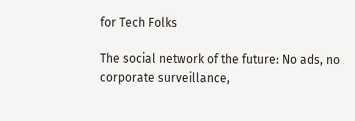for Tech Folks

The social network of the future: No ads, no corporate surveillance,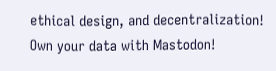ethical design, and decentralization! Own your data with Mastodon!